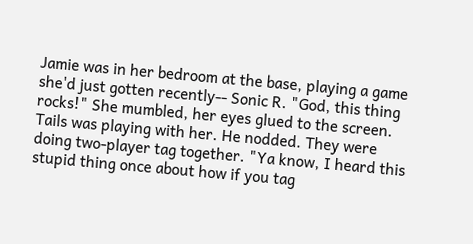Jamie was in her bedroom at the base, playing a game she'd just gotten recently-- Sonic R. "God, this thing rocks!" She mumbled, her eyes glued to the screen. Tails was playing with her. He nodded. They were doing two-player tag together. "Ya know, I heard this stupid thing once about how if you tag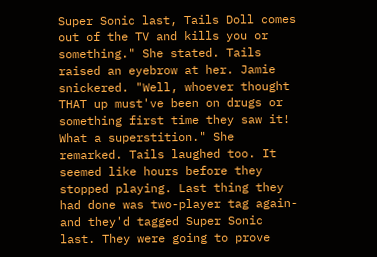Super Sonic last, Tails Doll comes out of the TV and kills you or something." She stated. Tails raised an eyebrow at her. Jamie snickered. "Well, whoever thought THAT up must've been on drugs or something first time they saw it! What a superstition." She remarked. Tails laughed too. It seemed like hours before they stopped playing. Last thing they had done was two-player tag again- and they'd tagged Super Sonic last. They were going to prove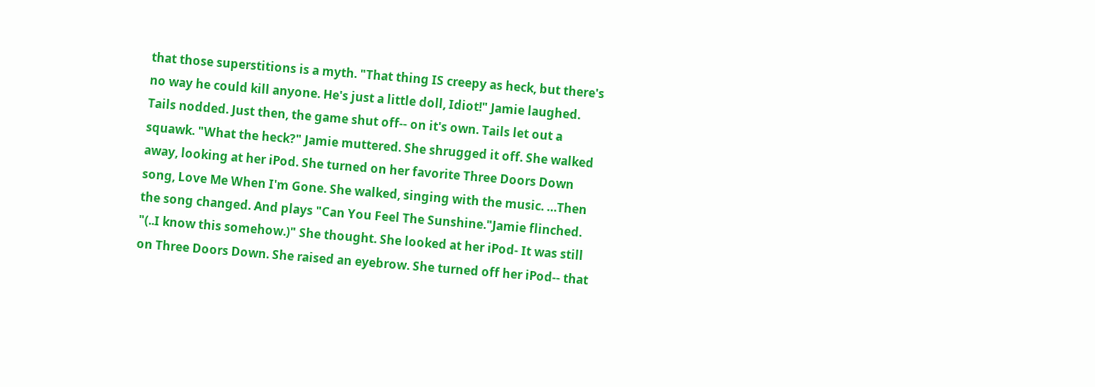that those superstitions is a myth. "That thing IS creepy as heck, but there's no way he could kill anyone. He's just a little doll, Idiot!" Jamie laughed. Tails nodded. Just then, the game shut off-- on it's own. Tails let out a squawk. "What the heck?" Jamie muttered. She shrugged it off. She walked away, looking at her iPod. She turned on her favorite Three Doors Down song, Love Me When I'm Gone. She walked, singing with the music. …Then the song changed. And plays "Can You Feel The Sunshine."Jamie flinched. "(..I know this somehow.)" She thought. She looked at her iPod- It was still on Three Doors Down. She raised an eyebrow. She turned off her iPod-- that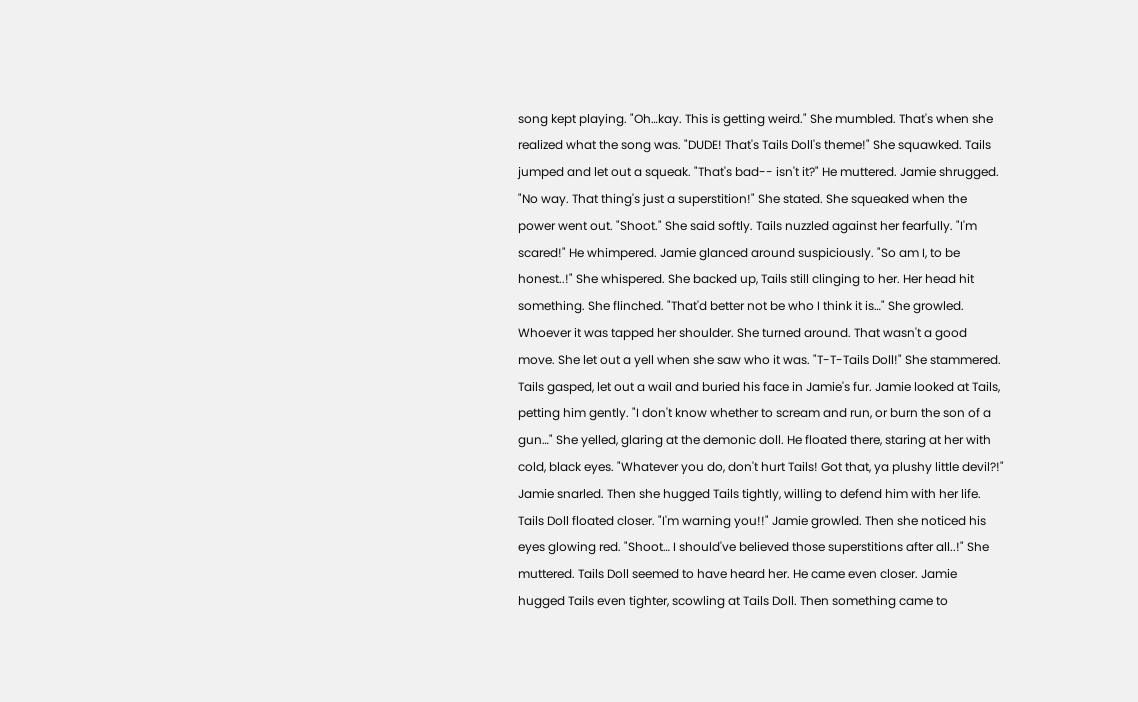song kept playing. "Oh…kay. This is getting weird." She mumbled. That's when she realized what the song was. "DUDE! That's Tails Doll's theme!" She squawked. Tails jumped and let out a squeak. "That's bad-- isn't it?" He muttered. Jamie shrugged. "No way. That thing's just a superstition!" She stated. She squeaked when the power went out. "Shoot." She said softly. Tails nuzzled against her fearfully. "I'm scared!" He whimpered. Jamie glanced around suspiciously. "So am I, to be honest..!" She whispered. She backed up, Tails still clinging to her. Her head hit something. She flinched. "That'd better not be who I think it is…" She growled. Whoever it was tapped her shoulder. She turned around. That wasn't a good move. She let out a yell when she saw who it was. "T-T-Tails Doll!" She stammered. Tails gasped, let out a wail and buried his face in Jamie's fur. Jamie looked at Tails, petting him gently. "I don't know whether to scream and run, or burn the son of a gun…" She yelled, glaring at the demonic doll. He floated there, staring at her with cold, black eyes. "Whatever you do, don't hurt Tails! Got that, ya plushy little devil?!" Jamie snarled. Then she hugged Tails tightly, willing to defend him with her life. Tails Doll floated closer. "I'm warning you!!" Jamie growled. Then she noticed his eyes glowing red. "Shoot… I should've believed those superstitions after all..!" She muttered. Tails Doll seemed to have heard her. He came even closer. Jamie hugged Tails even tighter, scowling at Tails Doll. Then something came to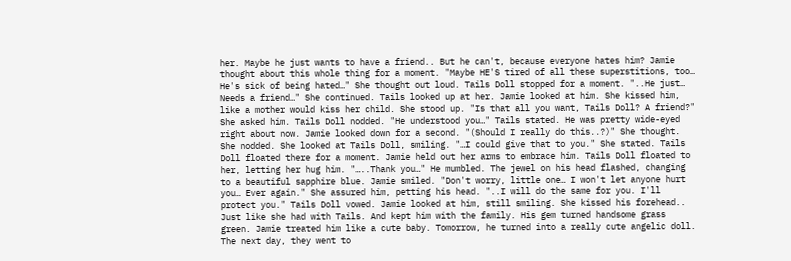her. Maybe he just wants to have a friend.. But he can't, because everyone hates him? Jamie thought about this whole thing for a moment. "Maybe HE'S tired of all these superstitions, too… He's sick of being hated…" She thought out loud. Tails Doll stopped for a moment. "..He just… Needs a friend…" She continued. Tails looked up at her. Jamie looked at him. She kissed him, like a mother would kiss her child. She stood up. "Is that all you want, Tails Doll? A friend?" She asked him. Tails Doll nodded. "He understood you…" Tails stated. He was pretty wide-eyed right about now. Jamie looked down for a second. "(Should I really do this..?)" She thought. She nodded. She looked at Tails Doll, smiling. "…I could give that to you." She stated. Tails Doll floated there for a moment. Jamie held out her arms to embrace him. Tails Doll floated to her, letting her hug him. "…..Thank you…" He mumbled. The jewel on his head flashed, changing to a beautiful sapphire blue. Jamie smiled. "Don't worry, little one… I won't let anyone hurt you… Ever again." She assured him, petting his head. "..I will do the same for you. I'll protect you." Tails Doll vowed. Jamie looked at him, still smiling. She kissed his forehead.. Just like she had with Tails. And kept him with the family. His gem turned handsome grass green. Jamie treated him like a cute baby. Tomorrow, he turned into a really cute angelic doll. The next day, they went to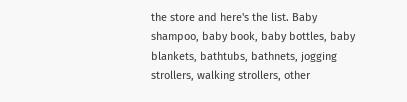the store and here's the list. Baby shampoo, baby book, baby bottles, baby blankets, bathtubs, bathnets, jogging strollers, walking strollers, other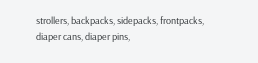strollers, backpacks, sidepacks, frontpacks, diaper cans, diaper pins,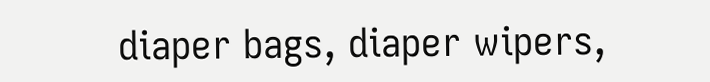diaper bags, diaper wipers,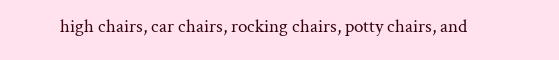high chairs, car chairs, rocking chairs, potty chairs, and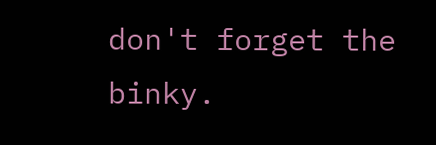don't forget the binky.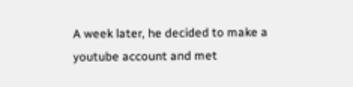A week later, he decided to make a youtube account and met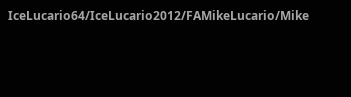IceLucario64/IceLucario2012/FAMikeLucario/Mike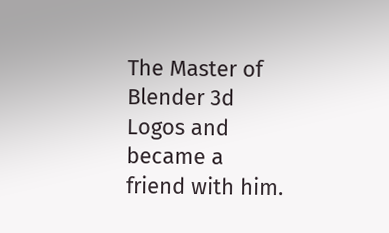The Master of Blender 3d Logos and became a friend with him.